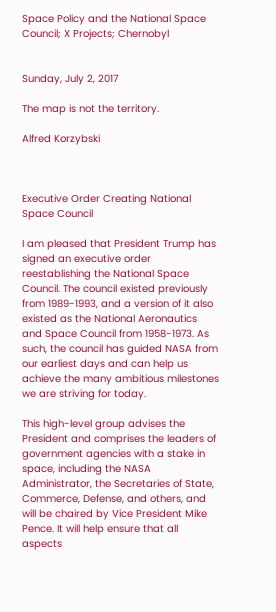Space Policy and the National Space Council; X Projects; Chernobyl


Sunday, July 2, 2017

The map is not the territory.

Alfred Korzybski



Executive Order Creating National Space Council

I am pleased that President Trump has signed an executive order reestablishing the National Space Council. The council existed previously from 1989-1993, and a version of it also existed as the National Aeronautics and Space Council from 1958-1973. As such, the council has guided NASA from our earliest days and can help us achieve the many ambitious milestones we are striving for today.

This high-level group advises the President and comprises the leaders of government agencies with a stake in space, including the NASA Administrator, the Secretaries of State, Commerce, Defense, and others, and will be chaired by Vice President Mike Pence. It will help ensure that all aspects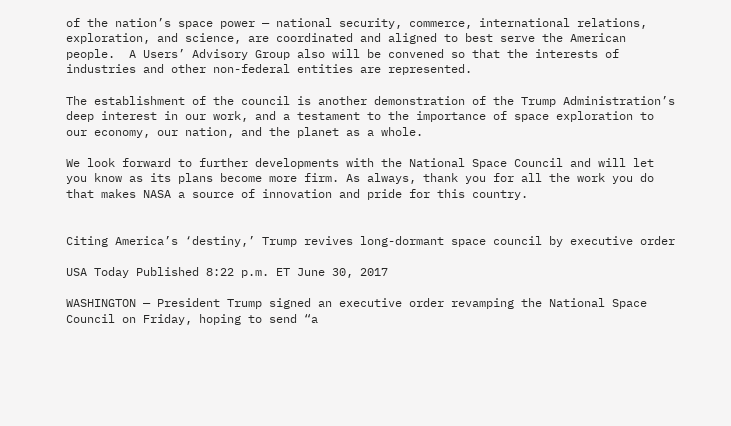of the nation’s space power — national security, commerce, international relations, exploration, and science, are coordinated and aligned to best serve the American people.  A Users’ Advisory Group also will be convened so that the interests of industries and other non-federal entities are represented.

The establishment of the council is another demonstration of the Trump Administration’s deep interest in our work, and a testament to the importance of space exploration to our economy, our nation, and the planet as a whole.

We look forward to further developments with the National Space Council and will let you know as its plans become more firm. As always, thank you for all the work you do that makes NASA a source of innovation and pride for this country.


Citing America’s ‘destiny,’ Trump revives long-dormant space council by executive order

USA Today Published 8:22 p.m. ET June 30, 2017

WASHINGTON — President Trump signed an executive order revamping the National Space Council on Friday, hoping to send “a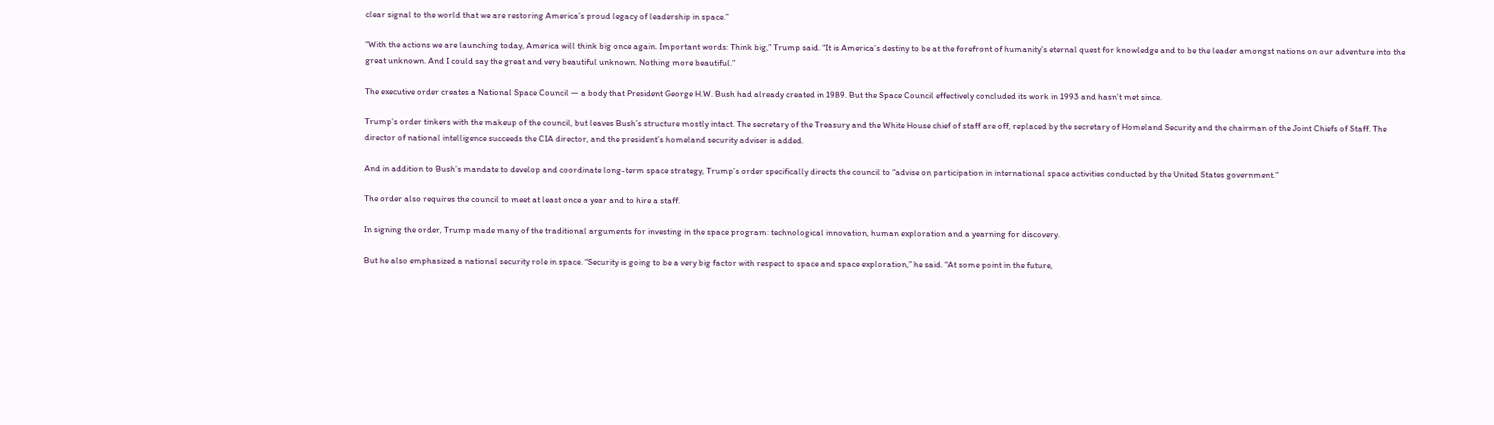clear signal to the world that we are restoring America’s proud legacy of leadership in space.”

“With the actions we are launching today, America will think big once again. Important words: Think big,” Trump said. “It is America’s destiny to be at the forefront of humanity’s eternal quest for knowledge and to be the leader amongst nations on our adventure into the great unknown. And I could say the great and very beautiful unknown. Nothing more beautiful.”

The executive order creates a National Space Council — a body that President George H.W. Bush had already created in 1989. But the Space Council effectively concluded its work in 1993 and hasn’t met since.

Trump’s order tinkers with the makeup of the council, but leaves Bush’s structure mostly intact. The secretary of the Treasury and the White House chief of staff are off, replaced by the secretary of Homeland Security and the chairman of the Joint Chiefs of Staff. The director of national intelligence succeeds the CIA director, and the president’s homeland security adviser is added.

And in addition to Bush’s mandate to develop and coordinate long-term space strategy, Trump’s order specifically directs the council to “advise on participation in international space activities conducted by the United States government.”

The order also requires the council to meet at least once a year and to hire a staff.

In signing the order, Trump made many of the traditional arguments for investing in the space program: technological innovation, human exploration and a yearning for discovery.

But he also emphasized a national security role in space. “Security is going to be a very big factor with respect to space and space exploration,” he said. “At some point in the future,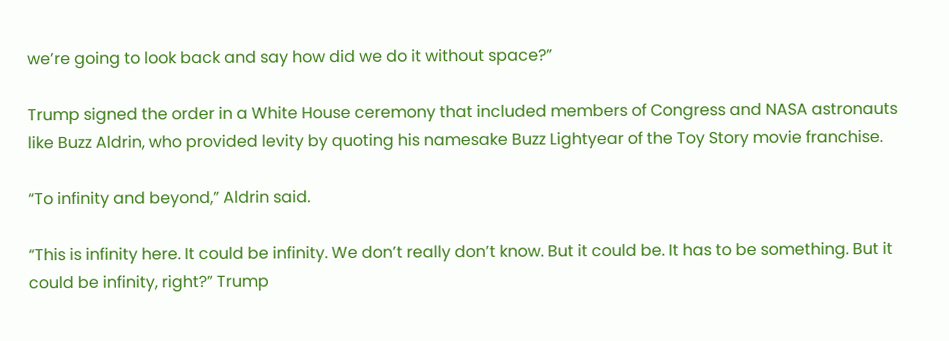we’re going to look back and say how did we do it without space?”

Trump signed the order in a White House ceremony that included members of Congress and NASA astronauts like Buzz Aldrin, who provided levity by quoting his namesake Buzz Lightyear of the Toy Story movie franchise.

“To infinity and beyond,” Aldrin said.

“This is infinity here. It could be infinity. We don’t really don’t know. But it could be. It has to be something. But it could be infinity, right?” Trump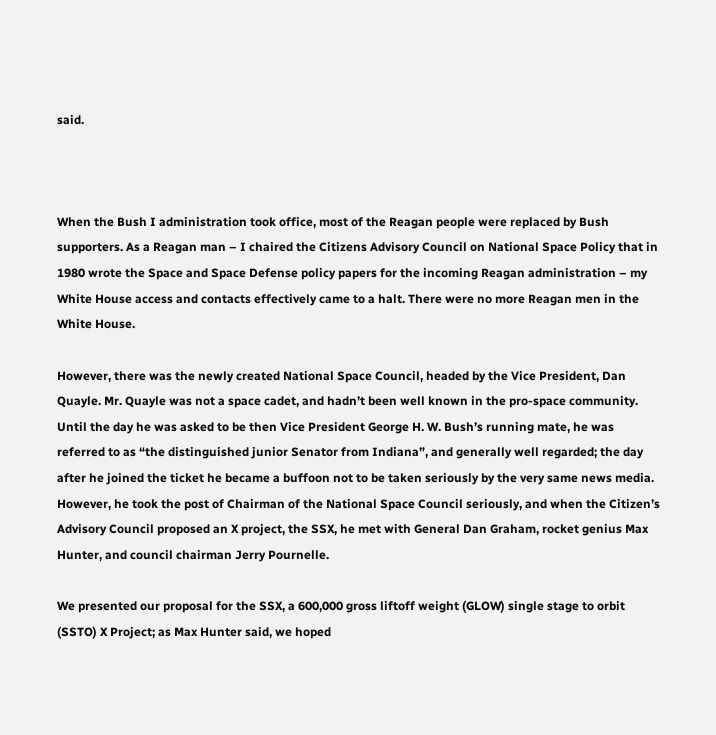said.



When the Bush I administration took office, most of the Reagan people were replaced by Bush supporters. As a Reagan man – I chaired the Citizens Advisory Council on National Space Policy that in 1980 wrote the Space and Space Defense policy papers for the incoming Reagan administration – my White House access and contacts effectively came to a halt. There were no more Reagan men in the White House.

However, there was the newly created National Space Council, headed by the Vice President, Dan Quayle. Mr. Quayle was not a space cadet, and hadn’t been well known in the pro-space community. Until the day he was asked to be then Vice President George H. W. Bush’s running mate, he was referred to as “the distinguished junior Senator from Indiana”, and generally well regarded; the day after he joined the ticket he became a buffoon not to be taken seriously by the very same news media. However, he took the post of Chairman of the National Space Council seriously, and when the Citizen’s Advisory Council proposed an X project, the SSX, he met with General Dan Graham, rocket genius Max Hunter, and council chairman Jerry Pournelle.

We presented our proposal for the SSX, a 600,000 gross liftoff weight (GLOW) single stage to orbit (SSTO) X Project; as Max Hunter said, we hoped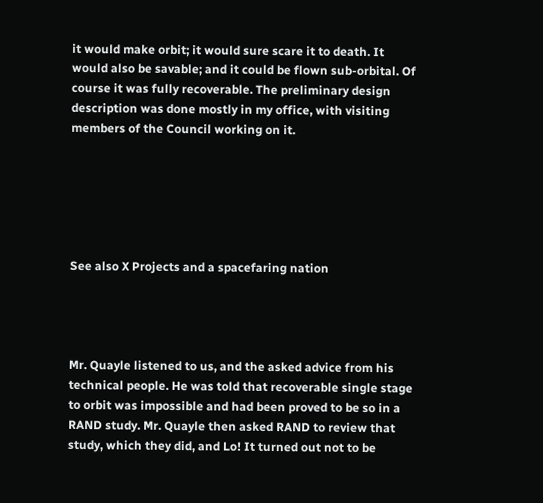it would make orbit; it would sure scare it to death. It would also be savable; and it could be flown sub-orbital. Of course it was fully recoverable. The preliminary design description was done mostly in my office, with visiting members of the Council working on it.






See also X Projects and a spacefaring nation




Mr. Quayle listened to us, and the asked advice from his technical people. He was told that recoverable single stage to orbit was impossible and had been proved to be so in a RAND study. Mr. Quayle then asked RAND to review that study, which they did, and Lo! It turned out not to be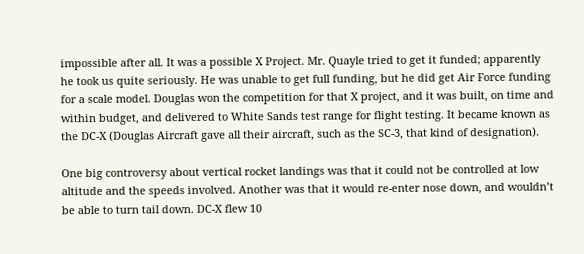impossible after all. It was a possible X Project. Mr. Quayle tried to get it funded; apparently he took us quite seriously. He was unable to get full funding, but he did get Air Force funding for a scale model. Douglas won the competition for that X project, and it was built, on time and within budget, and delivered to White Sands test range for flight testing. It became known as the DC-X (Douglas Aircraft gave all their aircraft, such as the SC-3, that kind of designation).

One big controversy about vertical rocket landings was that it could not be controlled at low altitude and the speeds involved. Another was that it would re-enter nose down, and wouldn’t be able to turn tail down. DC-X flew 10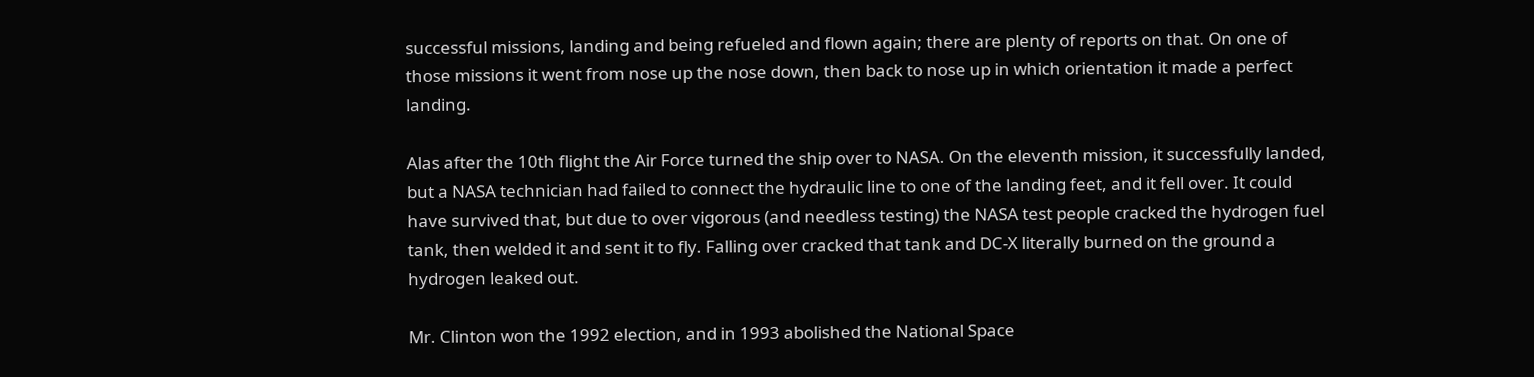successful missions, landing and being refueled and flown again; there are plenty of reports on that. On one of those missions it went from nose up the nose down, then back to nose up in which orientation it made a perfect landing.

Alas after the 10th flight the Air Force turned the ship over to NASA. On the eleventh mission, it successfully landed, but a NASA technician had failed to connect the hydraulic line to one of the landing feet, and it fell over. It could have survived that, but due to over vigorous (and needless testing) the NASA test people cracked the hydrogen fuel tank, then welded it and sent it to fly. Falling over cracked that tank and DC-X literally burned on the ground a hydrogen leaked out.

Mr. Clinton won the 1992 election, and in 1993 abolished the National Space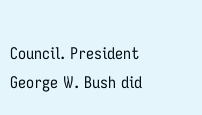Council. President George W. Bush did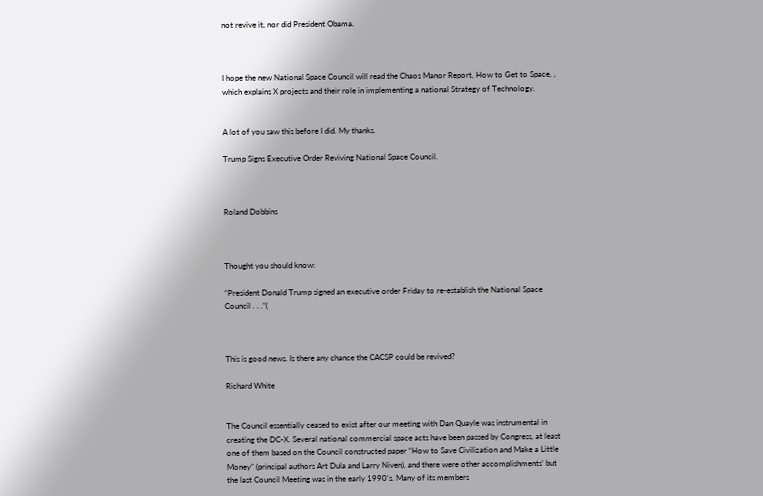not revive it, nor did President Obama.



I hope the new National Space Council will read the Chaos Manor Report, How to Get to Space, , which explains X projects and their role in implementing a national Strategy of Technology.


A lot of you saw this before I did. My thanks.

Trump Signs Executive Order Reviving National Space Council.



Roland Dobbins



Thought you should know:

“President Donald Trump signed an executive order Friday to re-establish the National Space Council . . .”(



This is good news. Is there any chance the CACSP could be revived?

Richard White


The Council essentially ceased to exist after our meeting with Dan Quayle was instrumental in creating the DC-X. Several national commercial space acts have been passed by Congress, at least one of them based on the Council constructed paper “How to Save Civilization and Make a Little Money” (principal authors Art Dula and Larry Niven), and there were other accomplishments’ but the last Council Meeting was in the early 1990’s. Many of its members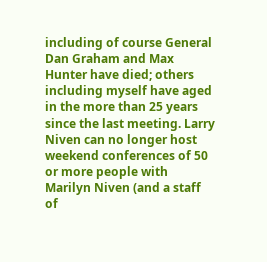including of course General Dan Graham and Max Hunter have died; others including myself have aged in the more than 25 years since the last meeting. Larry Niven can no longer host weekend conferences of 50 or more people with Marilyn Niven (and a staff of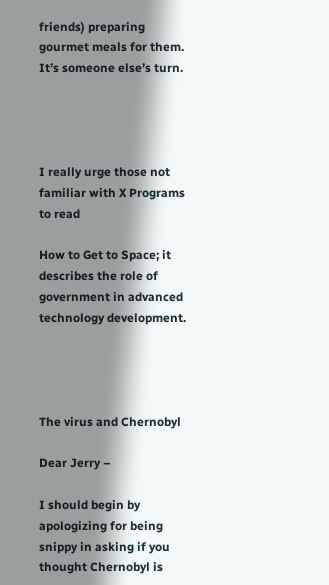friends) preparing gourmet meals for them. It’s someone else’s turn.




I really urge those not familiar with X Programs to read

How to Get to Space; it describes the role of government in advanced technology development.




The virus and Chernobyl

Dear Jerry –

I should begin by apologizing for being snippy in asking if you thought Chernobyl is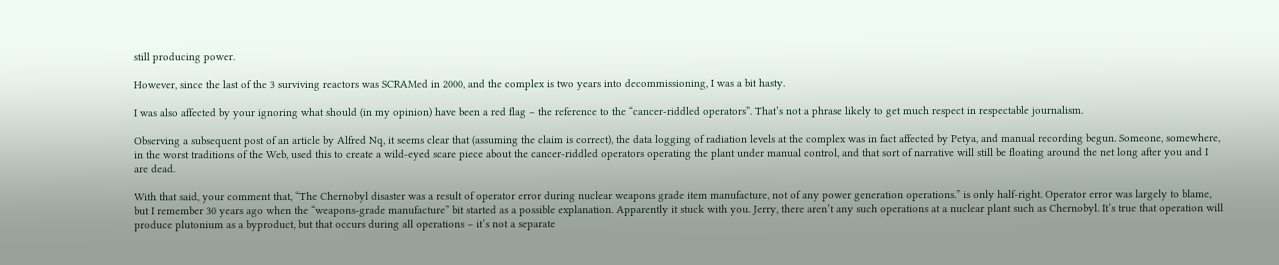still producing power.

However, since the last of the 3 surviving reactors was SCRAMed in 2000, and the complex is two years into decommissioning, I was a bit hasty.

I was also affected by your ignoring what should (in my opinion) have been a red flag – the reference to the “cancer-riddled operators”. That’s not a phrase likely to get much respect in respectable journalism.

Observing a subsequent post of an article by Alfred Nq, it seems clear that (assuming the claim is correct), the data logging of radiation levels at the complex was in fact affected by Petya, and manual recording begun. Someone, somewhere, in the worst traditions of the Web, used this to create a wild-eyed scare piece about the cancer-riddled operators operating the plant under manual control, and that sort of narrative will still be floating around the net long after you and I are dead.

With that said, your comment that, “The Chernobyl disaster was a result of operator error during nuclear weapons grade item manufacture, not of any power generation operations.” is only half-right. Operator error was largely to blame, but I remember 30 years ago when the “weapons-grade manufacture” bit started as a possible explanation. Apparently it stuck with you. Jerry, there aren’t any such operations at a nuclear plant such as Chernobyl. It’s true that operation will produce plutonium as a byproduct, but that occurs during all operations – it’s not a separate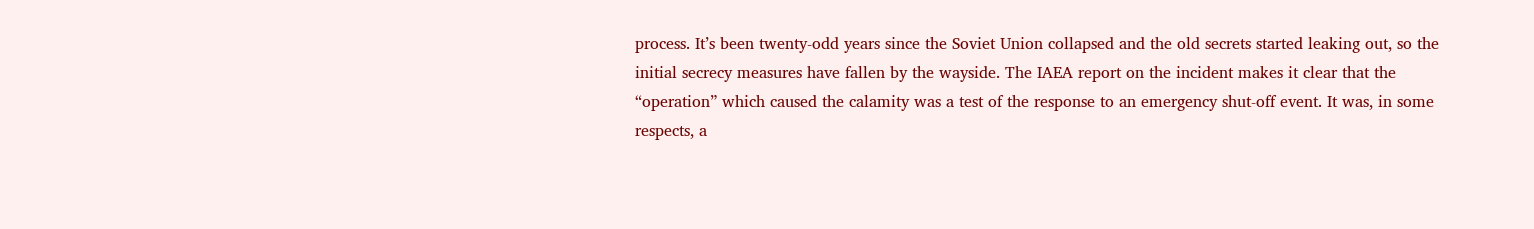process. It’s been twenty-odd years since the Soviet Union collapsed and the old secrets started leaking out, so the initial secrecy measures have fallen by the wayside. The IAEA report on the incident makes it clear that the “operation” which caused the calamity was a test of the response to an emergency shut-off event. It was, in some respects, a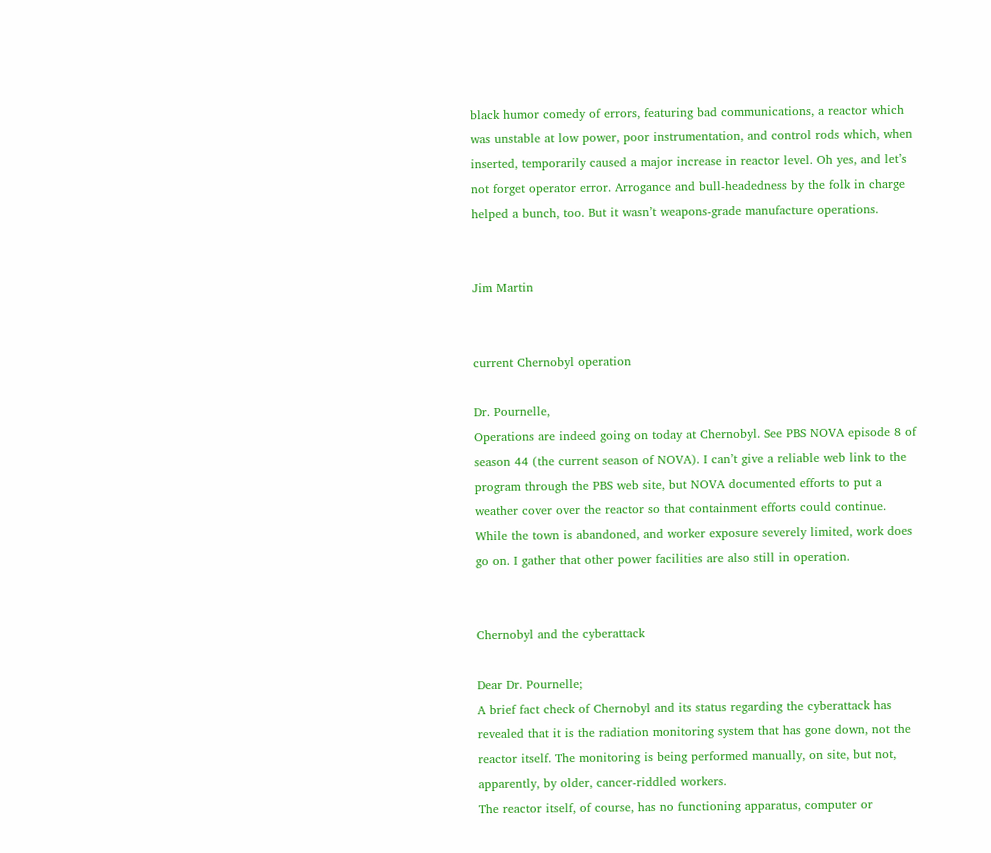black humor comedy of errors, featuring bad communications, a reactor which was unstable at low power, poor instrumentation, and control rods which, when inserted, temporarily caused a major increase in reactor level. Oh yes, and let’s not forget operator error. Arrogance and bull-headedness by the folk in charge helped a bunch, too. But it wasn’t weapons-grade manufacture operations.


Jim Martin


current Chernobyl operation

Dr. Pournelle,
Operations are indeed going on today at Chernobyl. See PBS NOVA episode 8 of season 44 (the current season of NOVA). I can’t give a reliable web link to the program through the PBS web site, but NOVA documented efforts to put a weather cover over the reactor so that containment efforts could continue. While the town is abandoned, and worker exposure severely limited, work does go on. I gather that other power facilities are also still in operation.


Chernobyl and the cyberattack

Dear Dr. Pournelle;
A brief fact check of Chernobyl and its status regarding the cyberattack has revealed that it is the radiation monitoring system that has gone down, not the reactor itself. The monitoring is being performed manually, on site, but not, apparently, by older, cancer-riddled workers.
The reactor itself, of course, has no functioning apparatus, computer or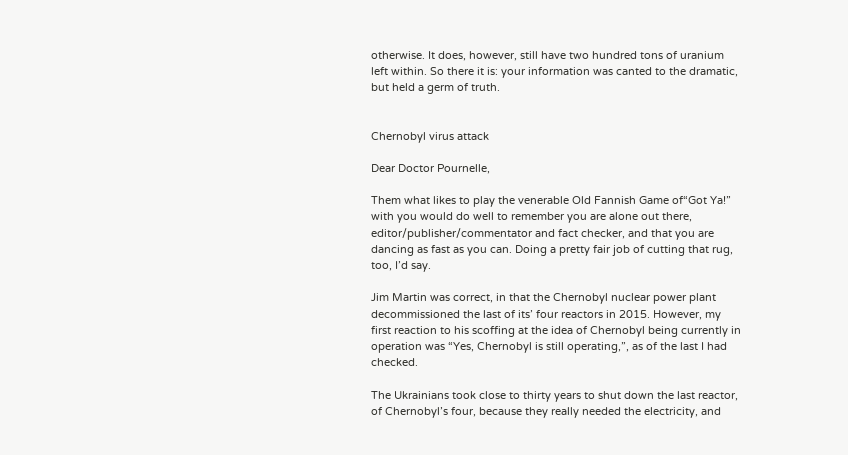otherwise. It does, however, still have two hundred tons of uranium left within. So there it is: your information was canted to the dramatic, but held a germ of truth.


Chernobyl virus attack

Dear Doctor Pournelle,

Them what likes to play the venerable Old Fannish Game of“Got Ya!” with you would do well to remember you are alone out there, editor/publisher/commentator and fact checker, and that you are dancing as fast as you can. Doing a pretty fair job of cutting that rug, too, I’d say.

Jim Martin was correct, in that the Chernobyl nuclear power plant decommissioned the last of its’ four reactors in 2015. However, my first reaction to his scoffing at the idea of Chernobyl being currently in operation was “Yes, Chernobyl is still operating,”, as of the last I had checked.

The Ukrainians took close to thirty years to shut down the last reactor, of Chernobyl’s four, because they really needed the electricity, and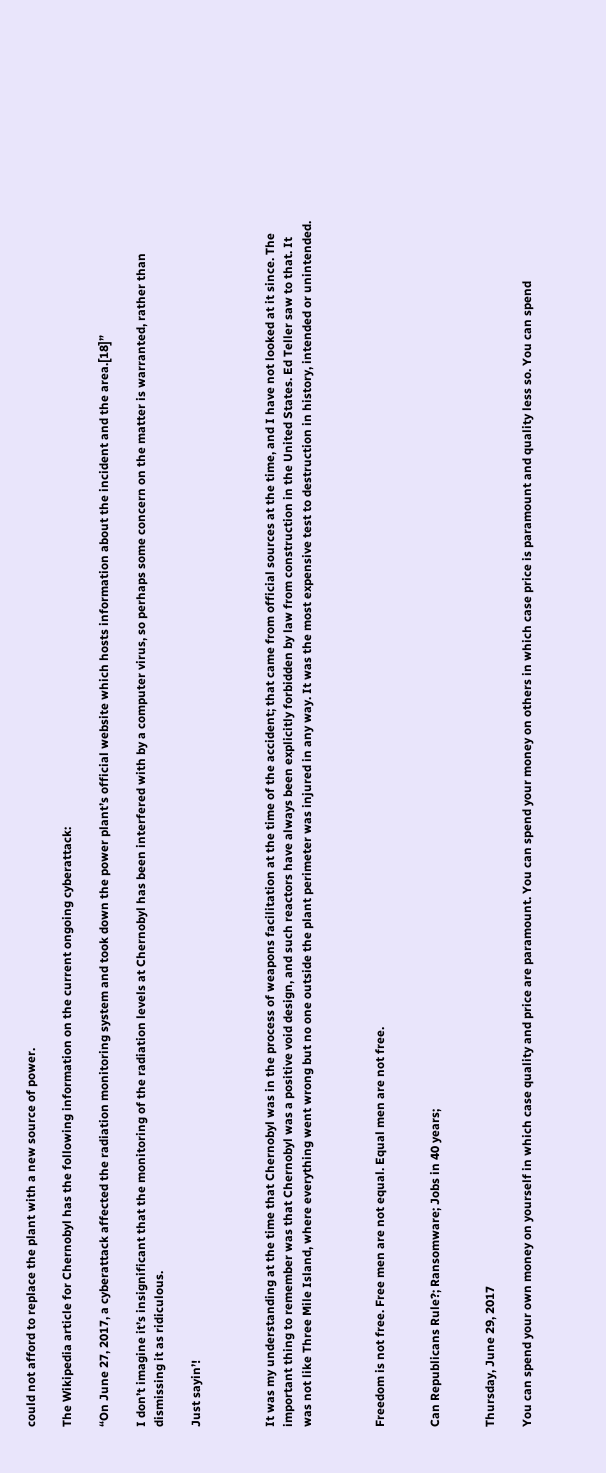could not afford to replace the plant with a new source of power.

The Wikipedia article for Chernobyl has the following information on the current ongoing cyberattack:

“On June 27, 2017, a cyberattack affected the radiation monitoring system and took down the power plant’s official website which hosts information about the incident and the area.[18]”

I don’t imagine it’s insignificant that the monitoring of the radiation levels at Chernobyl has been interfered with by a computer virus, so perhaps some concern on the matter is warranted, rather than dismissing it as ridiculous.

Just sayin’!



It was my understanding at the time that Chernobyl was in the process of weapons facilitation at the time of the accident; that came from official sources at the time, and I have not looked at it since. The important thing to remember was that Chernobyl was a positive void design, and such reactors have always been explicitly forbidden by law from construction in the United States. Ed Teller saw to that. It was not like Three Mile Island, where everything went wrong but no one outside the plant perimeter was injured in any way. It was the most expensive test to destruction in history, intended or unintended.



Freedom is not free. Free men are not equal. Equal men are not free.


Can Republicans Rule?; Ransomware; Jobs in 40 years;


Thursday, June 29, 2017

You can spend your own money on yourself in which case quality and price are paramount. You can spend your money on others in which case price is paramount and quality less so. You can spend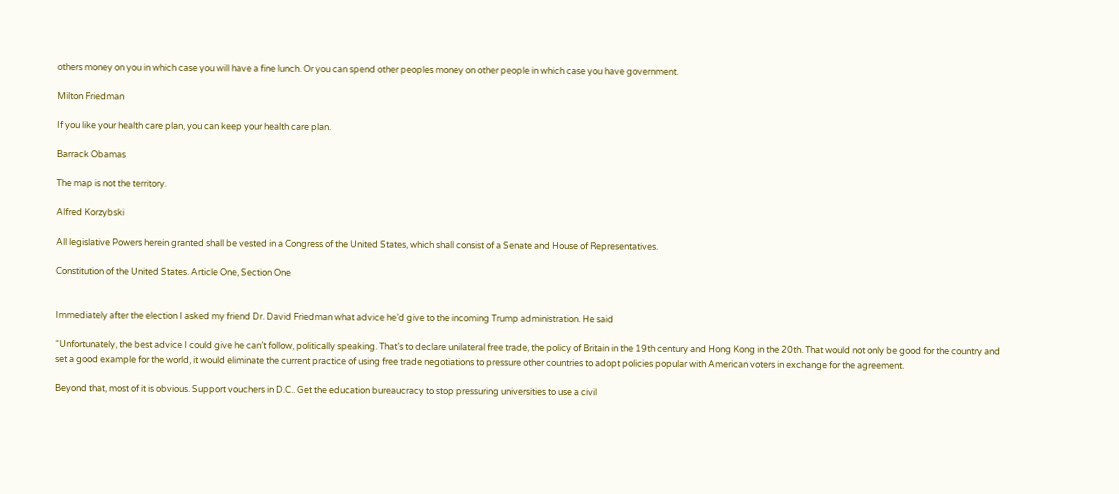others money on you in which case you will have a fine lunch. Or you can spend other peoples money on other people in which case you have government.

Milton Friedman

If you like your health care plan, you can keep your health care plan.

Barrack Obamas

The map is not the territory.

Alfred Korzybski

All legislative Powers herein granted shall be vested in a Congress of the United States, which shall consist of a Senate and House of Representatives.

Constitution of the United States. Article One, Section One


Immediately after the election I asked my friend Dr. David Friedman what advice he’d give to the incoming Trump administration. He said

“Unfortunately, the best advice I could give he can’t follow, politically speaking. That’s to declare unilateral free trade, the policy of Britain in the 19th century and Hong Kong in the 20th. That would not only be good for the country and set a good example for the world, it would eliminate the current practice of using free trade negotiations to pressure other countries to adopt policies popular with American voters in exchange for the agreement.

Beyond that, most of it is obvious. Support vouchers in D.C.. Get the education bureaucracy to stop pressuring universities to use a civil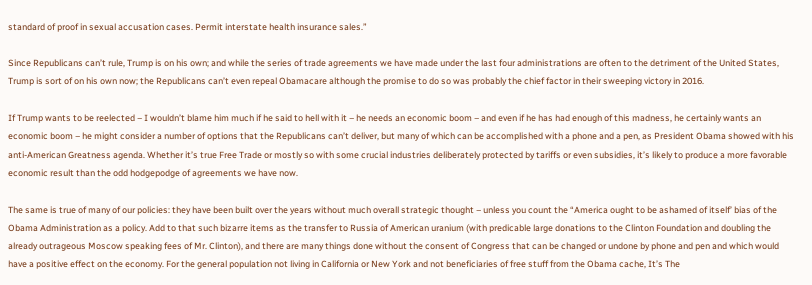standard of proof in sexual accusation cases. Permit interstate health insurance sales.”

Since Republicans can’t rule, Trump is on his own; and while the series of trade agreements we have made under the last four administrations are often to the detriment of the United States, Trump is sort of on his own now; the Republicans can’t even repeal Obamacare although the promise to do so was probably the chief factor in their sweeping victory in 2016.

If Trump wants to be reelected – I wouldn’t blame him much if he said to hell with it – he needs an economic boom – and even if he has had enough of this madness, he certainly wants an economic boom – he might consider a number of options that the Republicans can’t deliver, but many of which can be accomplished with a phone and a pen, as President Obama showed with his anti-American Greatness agenda. Whether it’s true Free Trade or mostly so with some crucial industries deliberately protected by tariffs or even subsidies, it’s likely to produce a more favorable economic result than the odd hodgepodge of agreements we have now.

The same is true of many of our policies: they have been built over the years without much overall strategic thought – unless you count the “America ought to be ashamed of itself’ bias of the Obama Administration as a policy. Add to that such bizarre items as the transfer to Russia of American uranium (with predicable large donations to the Clinton Foundation and doubling the already outrageous Moscow speaking fees of Mr. Clinton), and there are many things done without the consent of Congress that can be changed or undone by phone and pen and which would have a positive effect on the economy. For the general population not living in California or New York and not beneficiaries of free stuff from the Obama cache, It’s The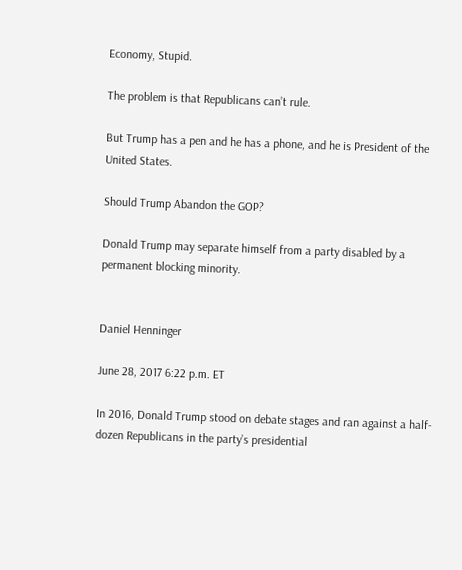Economy, Stupid.

The problem is that Republicans can’t rule.

But Trump has a pen and he has a phone, and he is President of the United States.

Should Trump Abandon the GOP?

Donald Trump may separate himself from a party disabled by a permanent blocking minority.


Daniel Henninger

June 28, 2017 6:22 p.m. ET

In 2016, Donald Trump stood on debate stages and ran against a half-dozen Republicans in the party’s presidential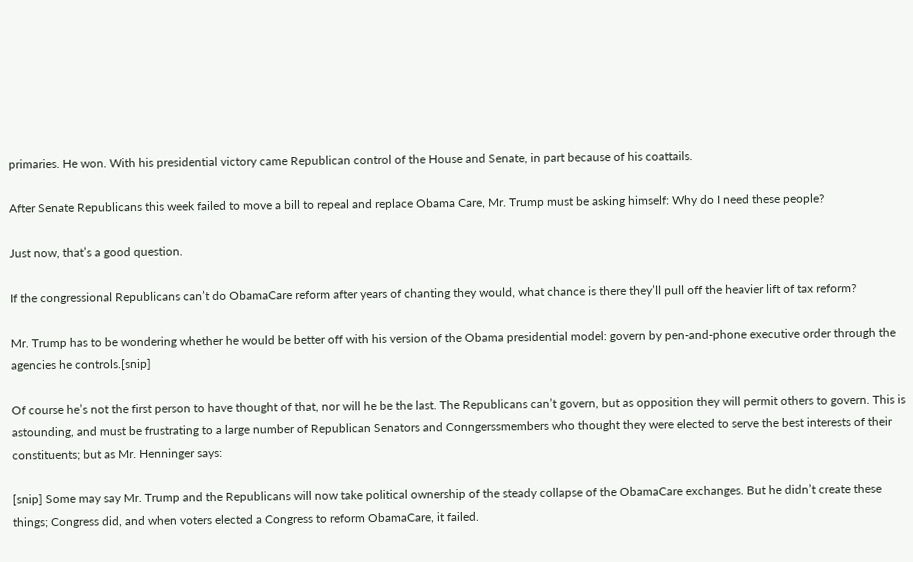primaries. He won. With his presidential victory came Republican control of the House and Senate, in part because of his coattails.

After Senate Republicans this week failed to move a bill to repeal and replace Obama Care, Mr. Trump must be asking himself: Why do I need these people?

Just now, that’s a good question.

If the congressional Republicans can’t do ObamaCare reform after years of chanting they would, what chance is there they’ll pull off the heavier lift of tax reform?

Mr. Trump has to be wondering whether he would be better off with his version of the Obama presidential model: govern by pen-and-phone executive order through the agencies he controls.[snip]

Of course he’s not the first person to have thought of that, nor will he be the last. The Republicans can’t govern, but as opposition they will permit others to govern. This is astounding, and must be frustrating to a large number of Republican Senators and Conngerssmembers who thought they were elected to serve the best interests of their constituents; but as Mr. Henninger says:

[snip] Some may say Mr. Trump and the Republicans will now take political ownership of the steady collapse of the ObamaCare exchanges. But he didn’t create these things; Congress did, and when voters elected a Congress to reform ObamaCare, it failed.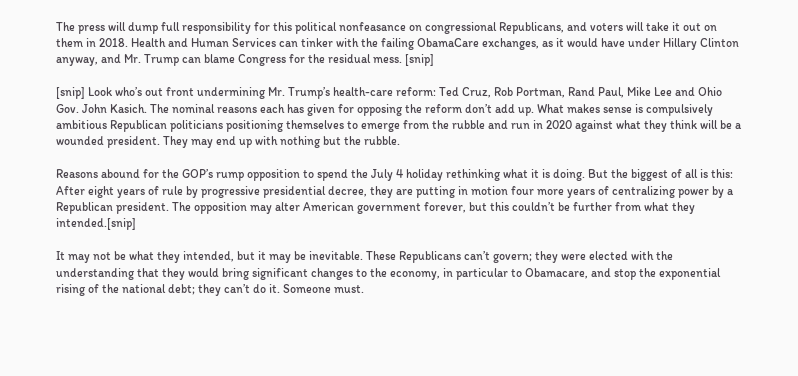The press will dump full responsibility for this political nonfeasance on congressional Republicans, and voters will take it out on them in 2018. Health and Human Services can tinker with the failing ObamaCare exchanges, as it would have under Hillary Clinton anyway, and Mr. Trump can blame Congress for the residual mess. [snip]

[snip] Look who’s out front undermining Mr. Trump’s health-care reform: Ted Cruz, Rob Portman, Rand Paul, Mike Lee and Ohio Gov. John Kasich. The nominal reasons each has given for opposing the reform don’t add up. What makes sense is compulsively ambitious Republican politicians positioning themselves to emerge from the rubble and run in 2020 against what they think will be a wounded president. They may end up with nothing but the rubble.

Reasons abound for the GOP’s rump opposition to spend the July 4 holiday rethinking what it is doing. But the biggest of all is this: After eight years of rule by progressive presidential decree, they are putting in motion four more years of centralizing power by a Republican president. The opposition may alter American government forever, but this couldn’t be further from what they intended.[snip]

It may not be what they intended, but it may be inevitable. These Republicans can’t govern; they were elected with the understanding that they would bring significant changes to the economy, in particular to Obamacare, and stop the exponential rising of the national debt; they can’t do it. Someone must.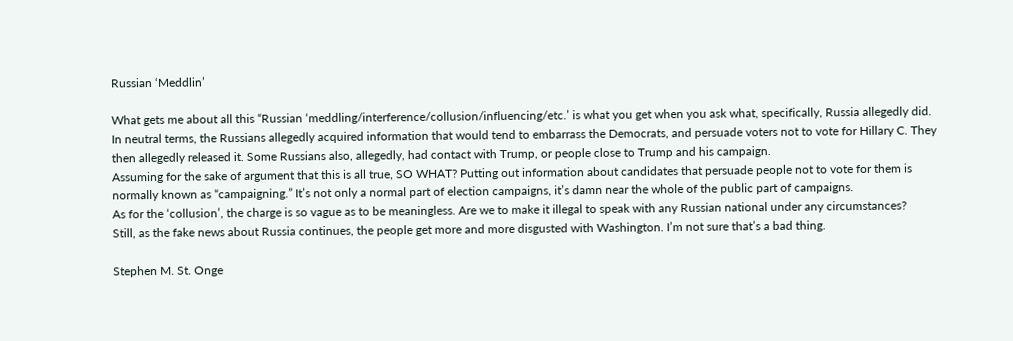Russian ‘Meddlin’

What gets me about all this “Russian ‘meddling/interference/collusion/influencing/etc.’ is what you get when you ask what, specifically, Russia allegedly did.
In neutral terms, the Russians allegedly acquired information that would tend to embarrass the Democrats, and persuade voters not to vote for Hillary C. They then allegedly released it. Some Russians also, allegedly, had contact with Trump, or people close to Trump and his campaign.
Assuming for the sake of argument that this is all true, SO WHAT? Putting out information about candidates that persuade people not to vote for them is normally known as “campaigning.” It’s not only a normal part of election campaigns, it’s damn near the whole of the public part of campaigns.
As for the ‘collusion’, the charge is so vague as to be meaningless. Are we to make it illegal to speak with any Russian national under any circumstances?
Still, as the fake news about Russia continues, the people get more and more disgusted with Washington. I’m not sure that’s a bad thing.

Stephen M. St. Onge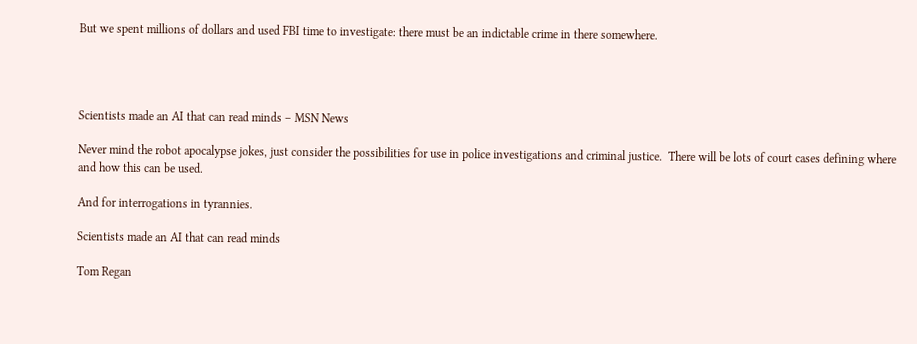But we spent millions of dollars and used FBI time to investigate: there must be an indictable crime in there somewhere.




Scientists made an AI that can read minds – MSN News

Never mind the robot apocalypse jokes, just consider the possibilities for use in police investigations and criminal justice.  There will be lots of court cases defining where and how this can be used.

And for interrogations in tyrannies.

Scientists made an AI that can read minds

Tom Regan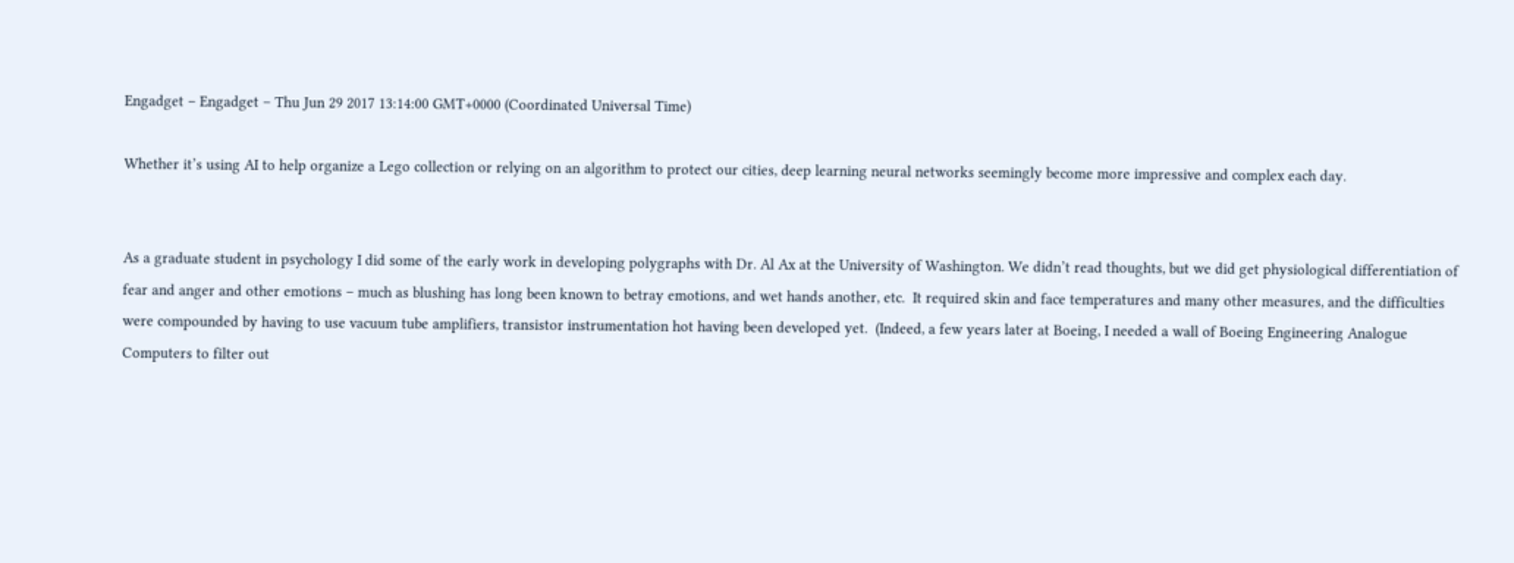Engadget – Engadget – Thu Jun 29 2017 13:14:00 GMT+0000 (Coordinated Universal Time)

Whether it’s using AI to help organize a Lego collection or relying on an algorithm to protect our cities, deep learning neural networks seemingly become more impressive and complex each day.


As a graduate student in psychology I did some of the early work in developing polygraphs with Dr. Al Ax at the University of Washington. We didn’t read thoughts, but we did get physiological differentiation of fear and anger and other emotions – much as blushing has long been known to betray emotions, and wet hands another, etc.  It required skin and face temperatures and many other measures, and the difficulties were compounded by having to use vacuum tube amplifiers, transistor instrumentation hot having been developed yet.  (Indeed, a few years later at Boeing, I needed a wall of Boeing Engineering Analogue Computers to filter out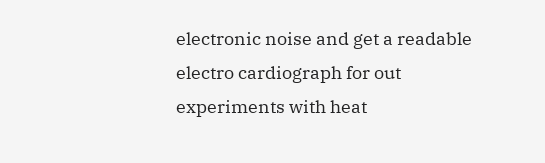electronic noise and get a readable electro cardiograph for out experiments with heat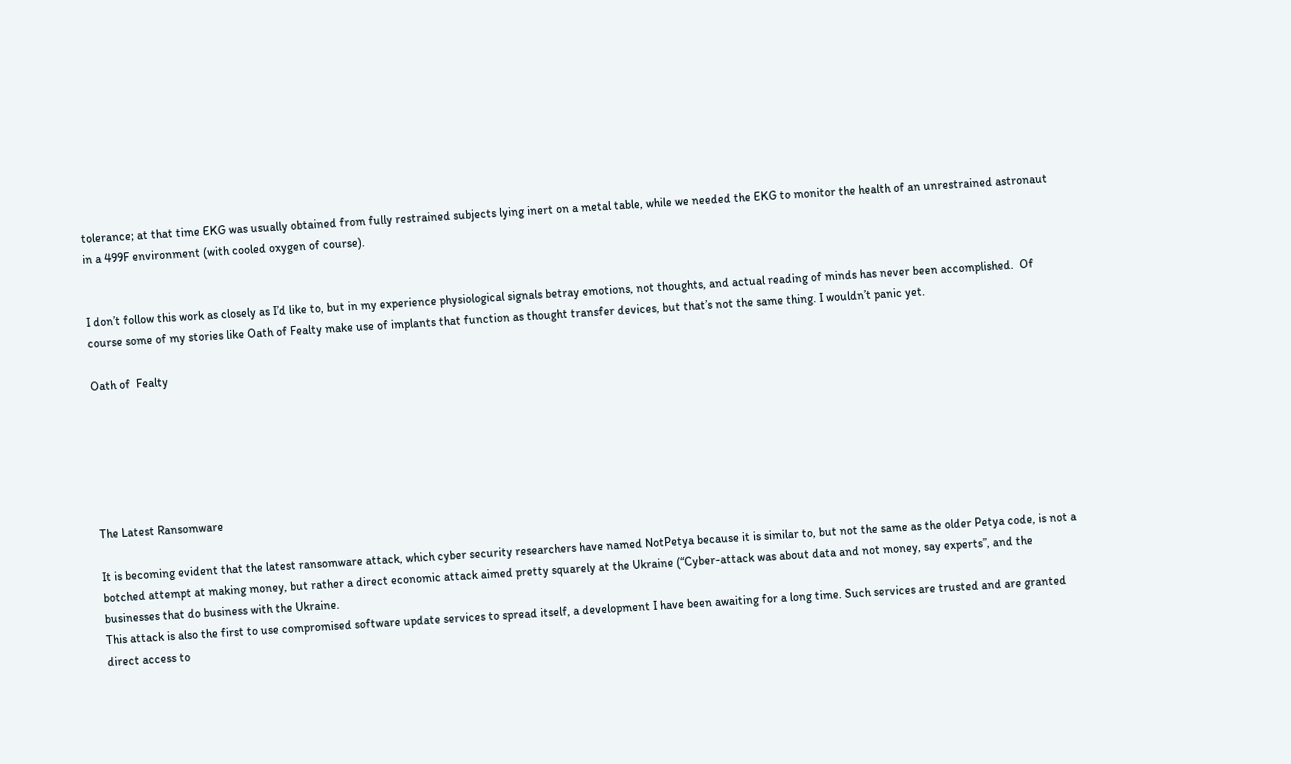tolerance; at that time EKG was usually obtained from fully restrained subjects lying inert on a metal table, while we needed the EKG to monitor the health of an unrestrained astronaut in a 499F environment (with cooled oxygen of course).


I don’t follow this work as closely as I’d like to, but in my experience physiological signals betray emotions, not thoughts, and actual reading of minds has never been accomplished.  Of course some of my stories like Oath of Fealty make use of implants that function as thought transfer devices, but that’s not the same thing. I wouldn’t panic yet.

Oath of  Fealty






The Latest Ransomware

It is becoming evident that the latest ransomware attack, which cyber security researchers have named NotPetya because it is similar to, but not the same as the older Petya code, is not a botched attempt at making money, but rather a direct economic attack aimed pretty squarely at the Ukraine (“Cyber-attack was about data and not money, say experts”, and the businesses that do business with the Ukraine.
This attack is also the first to use compromised software update services to spread itself, a development I have been awaiting for a long time. Such services are trusted and are granted direct access to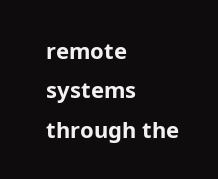remote systems through the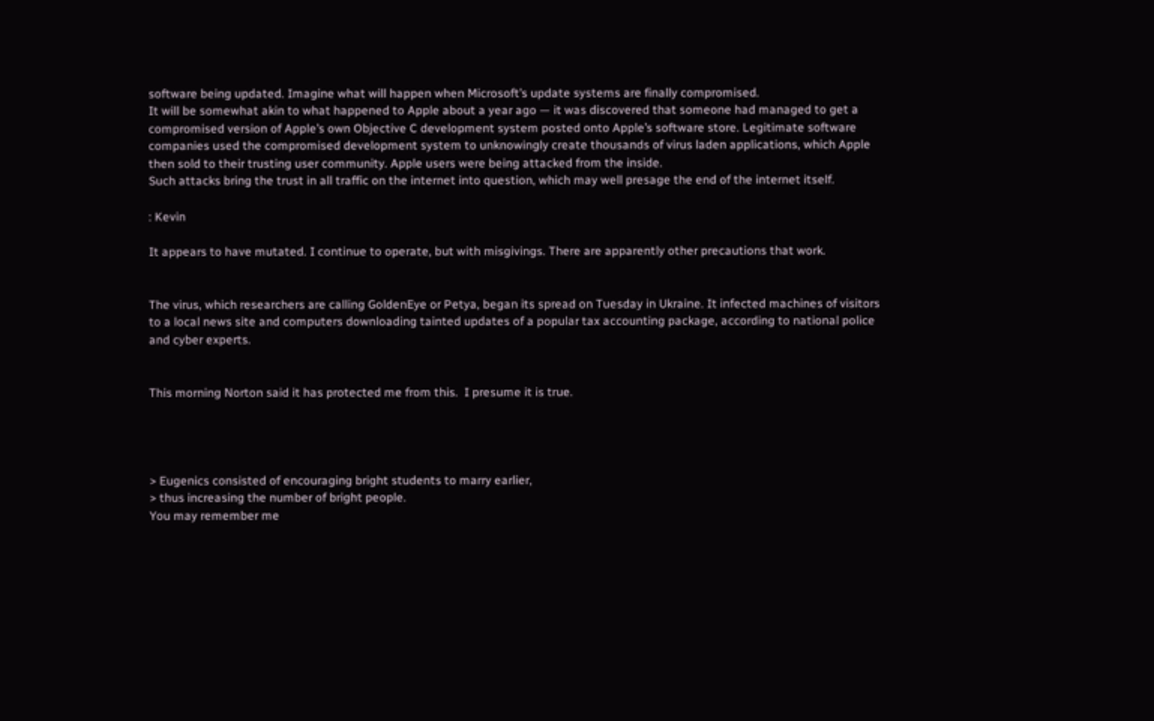software being updated. Imagine what will happen when Microsoft’s update systems are finally compromised.
It will be somewhat akin to what happened to Apple about a year ago — it was discovered that someone had managed to get a compromised version of Apple’s own Objective C development system posted onto Apple’s software store. Legitimate software companies used the compromised development system to unknowingly create thousands of virus laden applications, which Apple then sold to their trusting user community. Apple users were being attacked from the inside.
Such attacks bring the trust in all traffic on the internet into question, which may well presage the end of the internet itself.

: Kevin

It appears to have mutated. I continue to operate, but with misgivings. There are apparently other precautions that work.


The virus, which researchers are calling GoldenEye or Petya, began its spread on Tuesday in Ukraine. It infected machines of visitors to a local news site and computers downloading tainted updates of a popular tax accounting package, according to national police and cyber experts.


This morning Norton said it has protected me from this.  I presume it is true.




> Eugenics consisted of encouraging bright students to marry earlier,
> thus increasing the number of bright people.
You may remember me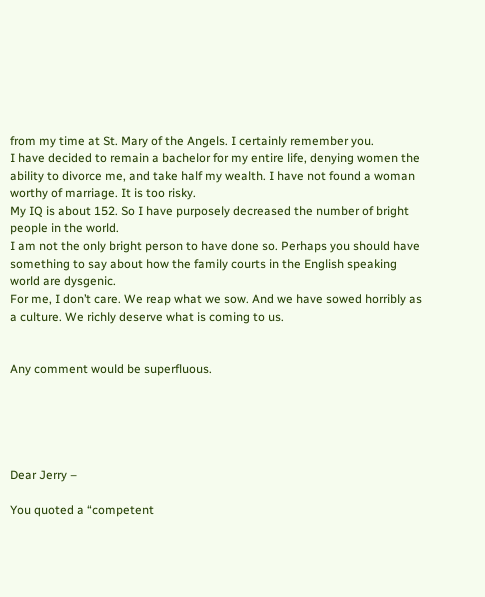from my time at St. Mary of the Angels. I certainly remember you.
I have decided to remain a bachelor for my entire life, denying women the ability to divorce me, and take half my wealth. I have not found a woman worthy of marriage. It is too risky.
My IQ is about 152. So I have purposely decreased the number of bright people in the world.
I am not the only bright person to have done so. Perhaps you should have something to say about how the family courts in the English speaking world are dysgenic.
For me, I don’t care. We reap what we sow. And we have sowed horribly as a culture. We richly deserve what is coming to us.


Any comment would be superfluous.





Dear Jerry –

You quoted a “competent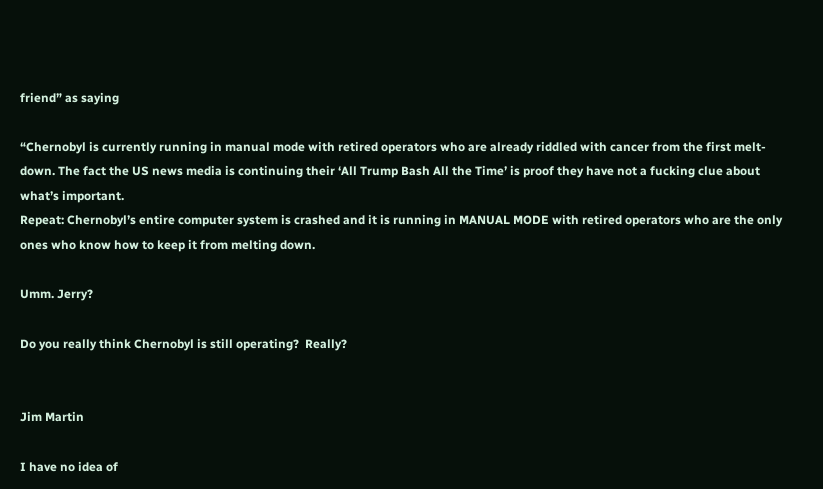friend” as saying

“Chernobyl is currently running in manual mode with retired operators who are already riddled with cancer from the first melt-down. The fact the US news media is continuing their ‘All Trump Bash All the Time’ is proof they have not a fucking clue about what’s important.
Repeat: Chernobyl’s entire computer system is crashed and it is running in MANUAL MODE with retired operators who are the only ones who know how to keep it from melting down.

Umm. Jerry?

Do you really think Chernobyl is still operating?  Really?


Jim Martin

I have no idea of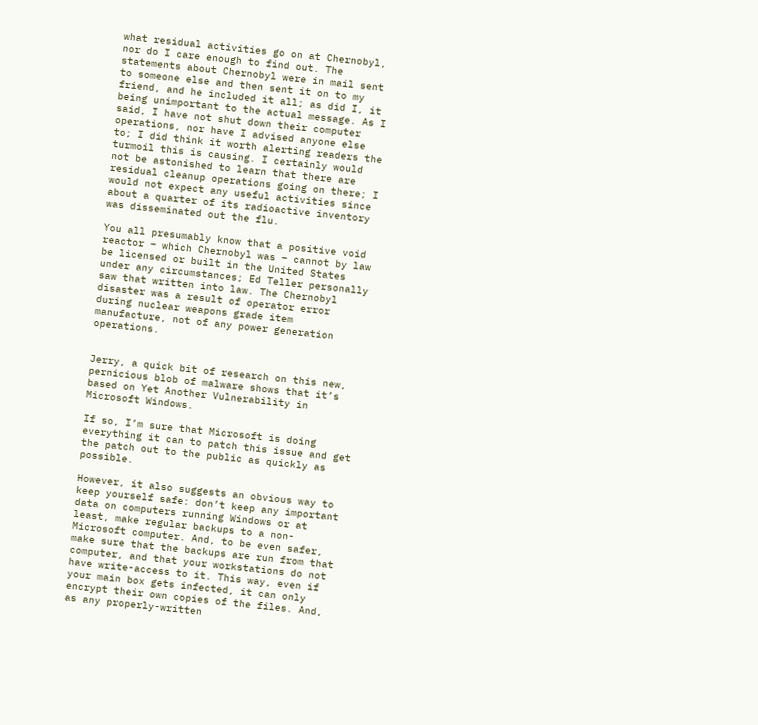what residual activities go on at Chernobyl, nor do I care enough to find out. The statements about Chernobyl were in mail sent to someone else and then sent it on to my friend, and he included it all; as did I, it being unimportant to the actual message. As I said, I have not shut down their computer operations, nor have I advised anyone else to; I did think it worth alerting readers the turmoil this is causing. I certainly would not be astonished to learn that there are residual cleanup operations going on there; I would not expect any useful activities since about a quarter of its radioactive inventory was disseminated out the flu.

You all presumably know that a positive void reactor – which Chernobyl was – cannot by law be licensed or built in the United States under any circumstances; Ed Teller personally saw that written into law. The Chernobyl disaster was a result of operator error during nuclear weapons grade item manufacture, not of any power generation operations.


Jerry, a quick bit of research on this new, pernicious blob of malware shows that it’s based on Yet Another Vulnerability in Microsoft Windows.

If so, I’m sure that Microsoft is doing everything it can to patch this issue and get the patch out to the public as quickly as possible.

However, it also suggests an obvious way to keep yourself safe: don’t keep any important data on computers running Windows or at least, make regular backups to a non-Microsoft computer. And, to be even safer, make sure that the backups are run from that computer, and that your workstations do not have write-access to it. This way, even if your main box gets infected, it can only encrypt their own copies of the files. And, as any properly-written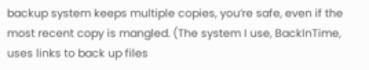backup system keeps multiple copies, you’re safe, even if the most recent copy is mangled. (The system I use, BackInTime, uses links to back up files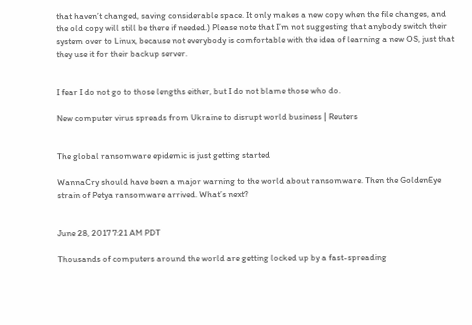that haven’t changed, saving considerable space. It only makes a new copy when the file changes, and the old copy will still be there if needed.) Please note that I’m not suggesting that anybody switch their system over to Linux, because not everybody is comfortable with the idea of learning a new OS, just that they use it for their backup server.


I fear I do not go to those lengths either, but I do not blame those who do.

New computer virus spreads from Ukraine to disrupt world business | Reuters


The global ransomware epidemic is just getting started

WannaCry should have been a major warning to the world about ransomware. Then the GoldenEye strain of Petya ransomware arrived. What’s next?


June 28, 2017 7:21 AM PDT

Thousands of computers around the world are getting locked up by a fast-spreading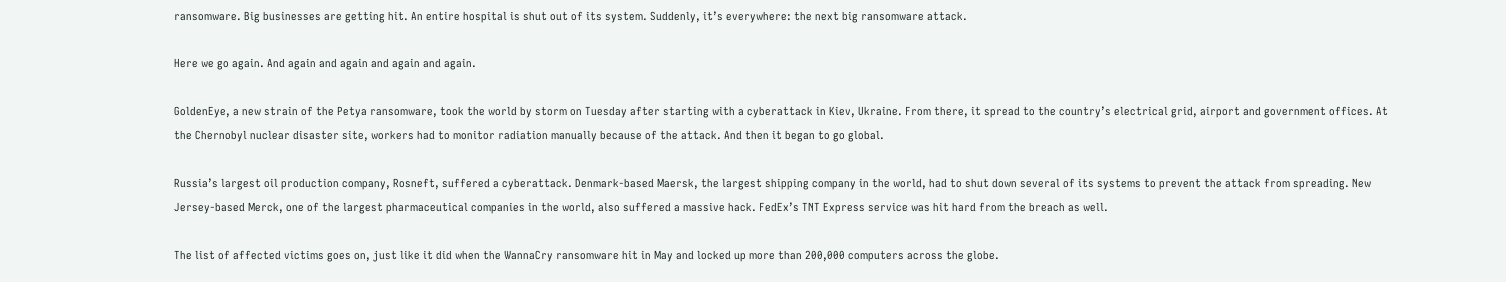ransomware. Big businesses are getting hit. An entire hospital is shut out of its system. Suddenly, it’s everywhere: the next big ransomware attack.

Here we go again. And again and again and again and again.

GoldenEye, a new strain of the Petya ransomware, took the world by storm on Tuesday after starting with a cyberattack in Kiev, Ukraine. From there, it spread to the country’s electrical grid, airport and government offices. At the Chernobyl nuclear disaster site, workers had to monitor radiation manually because of the attack. And then it began to go global.

Russia’s largest oil production company, Rosneft, suffered a cyberattack. Denmark-based Maersk, the largest shipping company in the world, had to shut down several of its systems to prevent the attack from spreading. New Jersey-based Merck, one of the largest pharmaceutical companies in the world, also suffered a massive hack. FedEx’s TNT Express service was hit hard from the breach as well.

The list of affected victims goes on, just like it did when the WannaCry ransomware hit in May and locked up more than 200,000 computers across the globe.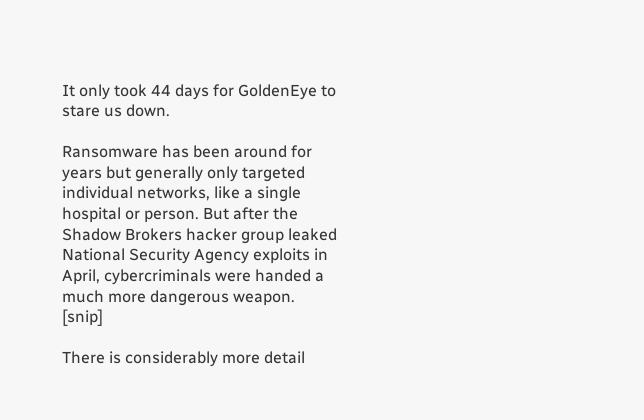It only took 44 days for GoldenEye to stare us down.

Ransomware has been around for years but generally only targeted individual networks, like a single hospital or person. But after the Shadow Brokers hacker group leaked National Security Agency exploits in April, cybercriminals were handed a much more dangerous weapon. [snip]

There is considerably more detail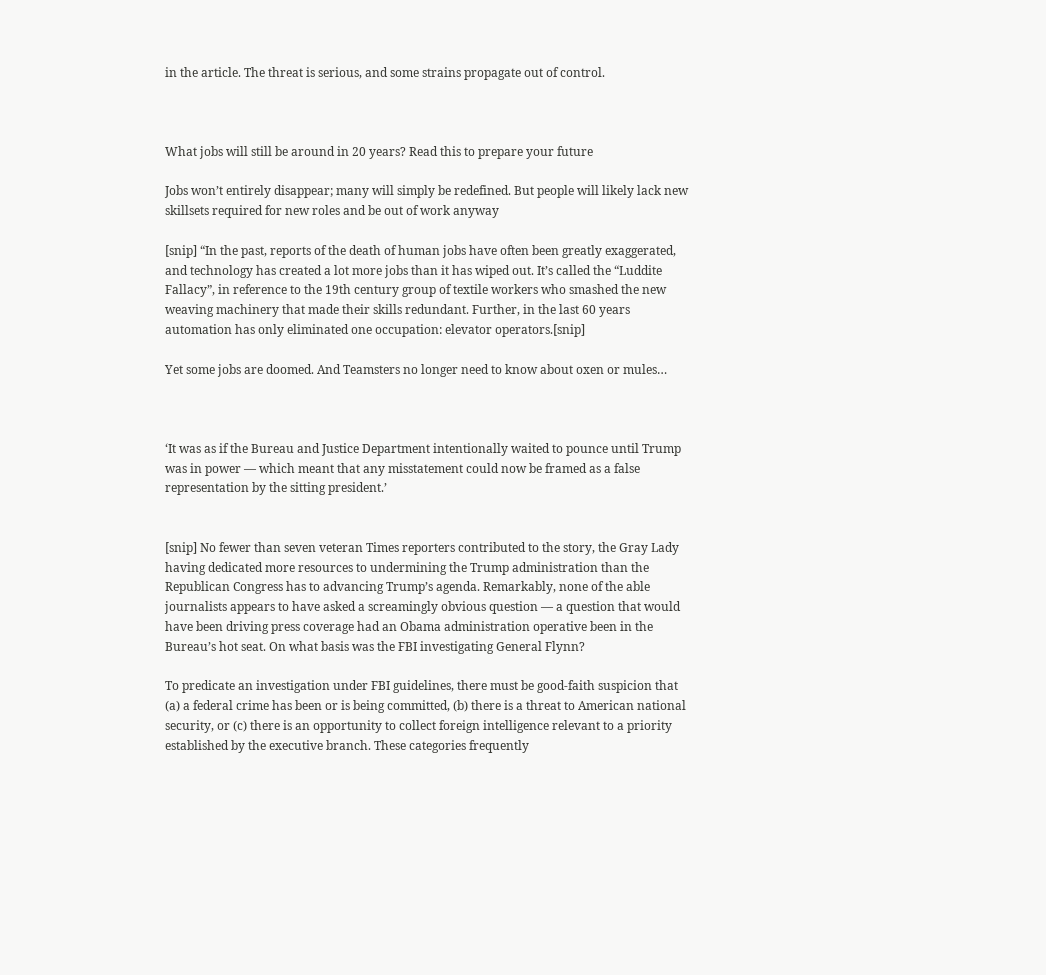in the article. The threat is serious, and some strains propagate out of control.



What jobs will still be around in 20 years? Read this to prepare your future

Jobs won’t entirely disappear; many will simply be redefined. But people will likely lack new skillsets required for new roles and be out of work anyway

[snip] “In the past, reports of the death of human jobs have often been greatly exaggerated, and technology has created a lot more jobs than it has wiped out. It’s called the “Luddite Fallacy”, in reference to the 19th century group of textile workers who smashed the new weaving machinery that made their skills redundant. Further, in the last 60 years automation has only eliminated one occupation: elevator operators.[snip]

Yet some jobs are doomed. And Teamsters no longer need to know about oxen or mules…



‘It was as if the Bureau and Justice Department intentionally waited to pounce until Trump was in power — which meant that any misstatement could now be framed as a false representation by the sitting president.’


[snip] No fewer than seven veteran Times reporters contributed to the story, the Gray Lady having dedicated more resources to undermining the Trump administration than the Republican Congress has to advancing Trump’s agenda. Remarkably, none of the able journalists appears to have asked a screamingly obvious question — a question that would have been driving press coverage had an Obama administration operative been in the Bureau’s hot seat. On what basis was the FBI investigating General Flynn?

To predicate an investigation under FBI guidelines, there must be good-faith suspicion that (a) a federal crime has been or is being committed, (b) there is a threat to American national security, or (c) there is an opportunity to collect foreign intelligence relevant to a priority established by the executive branch. These categories frequently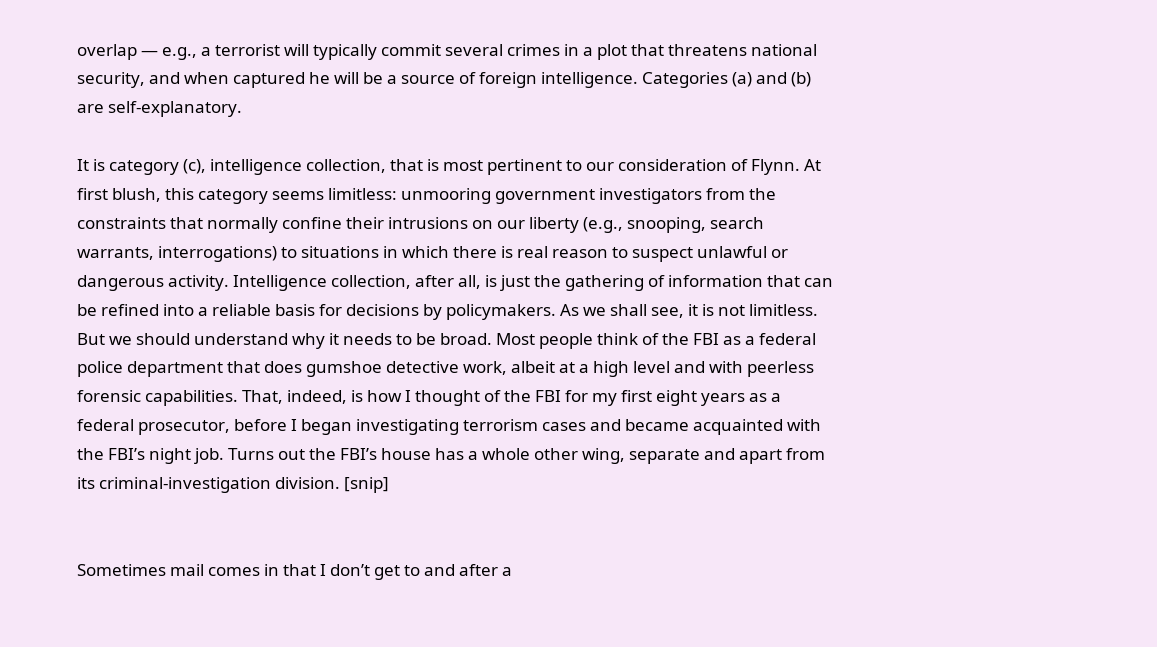overlap — e.g., a terrorist will typically commit several crimes in a plot that threatens national security, and when captured he will be a source of foreign intelligence. Categories (a) and (b) are self-explanatory.

It is category (c), intelligence collection, that is most pertinent to our consideration of Flynn. At first blush, this category seems limitless: unmooring government investigators from the constraints that normally confine their intrusions on our liberty (e.g., snooping, search warrants, interrogations) to situations in which there is real reason to suspect unlawful or dangerous activity. Intelligence collection, after all, is just the gathering of information that can be refined into a reliable basis for decisions by policymakers. As we shall see, it is not limitless. But we should understand why it needs to be broad. Most people think of the FBI as a federal police department that does gumshoe detective work, albeit at a high level and with peerless forensic capabilities. That, indeed, is how I thought of the FBI for my first eight years as a federal prosecutor, before I began investigating terrorism cases and became acquainted with the FBI’s night job. Turns out the FBI’s house has a whole other wing, separate and apart from its criminal-investigation division. [snip]


Sometimes mail comes in that I don’t get to and after a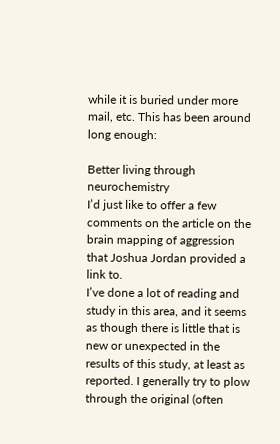while it is buried under more mail, etc. This has been around long enough:

Better living through neurochemistry
I’d just like to offer a few comments on the article on the brain mapping of aggression that Joshua Jordan provided a link to.
I’ve done a lot of reading and study in this area, and it seems as though there is little that is new or unexpected in the results of this study, at least as reported. I generally try to plow through the original (often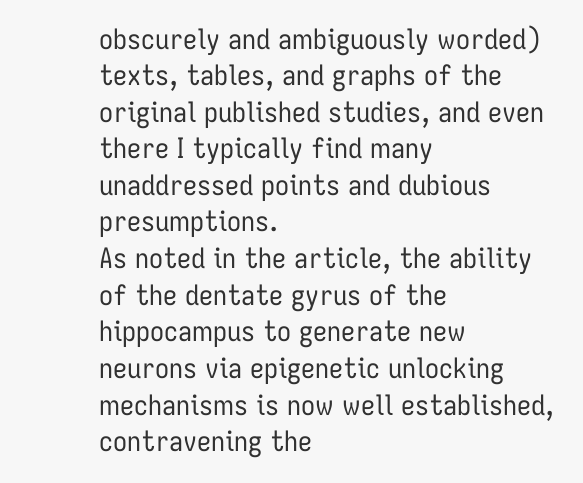obscurely and ambiguously worded) texts, tables, and graphs of the original published studies, and even there I typically find many unaddressed points and dubious presumptions.
As noted in the article, the ability of the dentate gyrus of the hippocampus to generate new neurons via epigenetic unlocking mechanisms is now well established, contravening the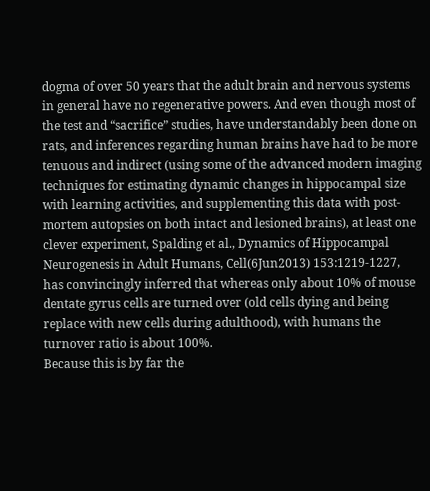dogma of over 50 years that the adult brain and nervous systems in general have no regenerative powers. And even though most of the test and “sacrifice” studies, have understandably been done on rats, and inferences regarding human brains have had to be more tenuous and indirect (using some of the advanced modern imaging techniques for estimating dynamic changes in hippocampal size with learning activities, and supplementing this data with post-mortem autopsies on both intact and lesioned brains), at least one clever experiment, Spalding et al., Dynamics of Hippocampal Neurogenesis in Adult Humans, Cell(6Jun2013) 153:1219-1227, has convincingly inferred that whereas only about 10% of mouse dentate gyrus cells are turned over (old cells dying and being replace with new cells during adulthood), with humans the turnover ratio is about 100%.
Because this is by far the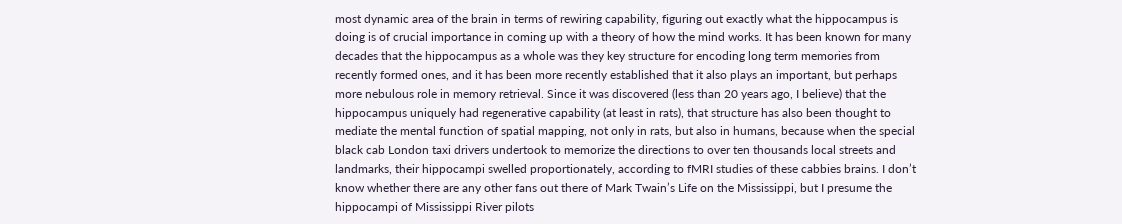most dynamic area of the brain in terms of rewiring capability, figuring out exactly what the hippocampus is doing is of crucial importance in coming up with a theory of how the mind works. It has been known for many decades that the hippocampus as a whole was they key structure for encoding long term memories from recently formed ones, and it has been more recently established that it also plays an important, but perhaps more nebulous role in memory retrieval. Since it was discovered (less than 20 years ago, I believe) that the hippocampus uniquely had regenerative capability (at least in rats), that structure has also been thought to mediate the mental function of spatial mapping, not only in rats, but also in humans, because when the special black cab London taxi drivers undertook to memorize the directions to over ten thousands local streets and landmarks, their hippocampi swelled proportionately, according to fMRI studies of these cabbies brains. I don’t know whether there are any other fans out there of Mark Twain’s Life on the Mississippi, but I presume the hippocampi of Mississippi River pilots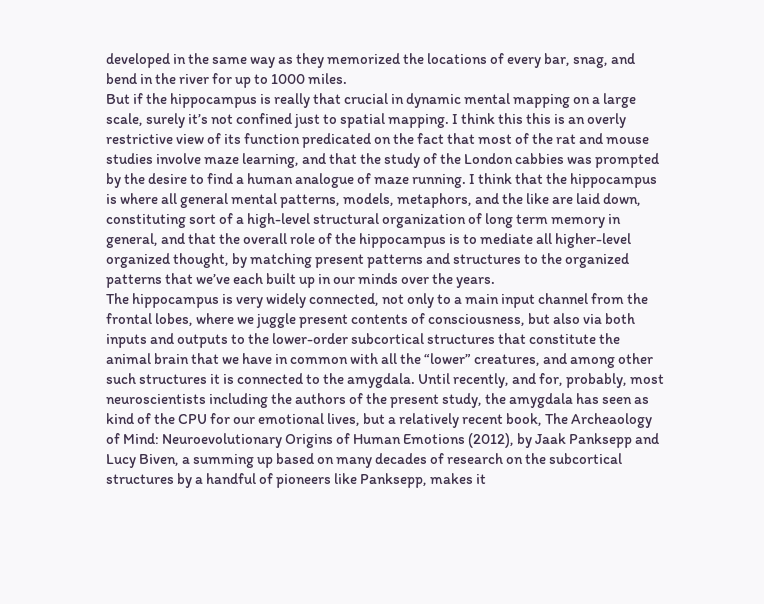developed in the same way as they memorized the locations of every bar, snag, and bend in the river for up to 1000 miles.
But if the hippocampus is really that crucial in dynamic mental mapping on a large scale, surely it’s not confined just to spatial mapping. I think this this is an overly restrictive view of its function predicated on the fact that most of the rat and mouse studies involve maze learning, and that the study of the London cabbies was prompted by the desire to find a human analogue of maze running. I think that the hippocampus is where all general mental patterns, models, metaphors, and the like are laid down, constituting sort of a high-level structural organization of long term memory in general, and that the overall role of the hippocampus is to mediate all higher-level organized thought, by matching present patterns and structures to the organized patterns that we’ve each built up in our minds over the years.
The hippocampus is very widely connected, not only to a main input channel from the frontal lobes, where we juggle present contents of consciousness, but also via both inputs and outputs to the lower-order subcortical structures that constitute the animal brain that we have in common with all the “lower” creatures, and among other such structures it is connected to the amygdala. Until recently, and for, probably, most neuroscientists including the authors of the present study, the amygdala has seen as kind of the CPU for our emotional lives, but a relatively recent book, The Archeaology of Mind: Neuroevolutionary Origins of Human Emotions (2012), by Jaak Panksepp and Lucy Biven, a summing up based on many decades of research on the subcortical structures by a handful of pioneers like Panksepp, makes it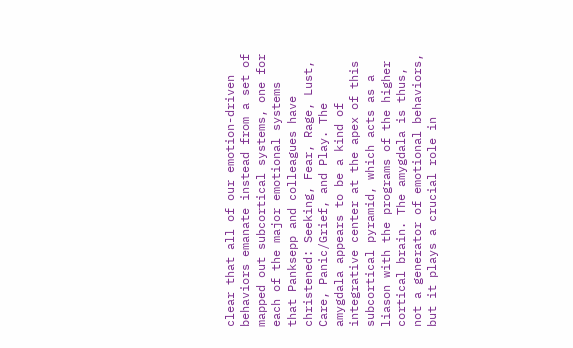clear that all of our emotion-driven behaviors emanate instead from a set of mapped out subcortical systems, one for each of the major emotional systems that Panksepp and colleagues have christened: Seeking, Fear, Rage, Lust, Care, Panic/Grief, and Play. The amygdala appears to be a kind of integrative center at the apex of this subcortical pyramid, which acts as a liason with the programs of the higher cortical brain. The amygdala is thus, not a generator of emotional behaviors, but it plays a crucial role in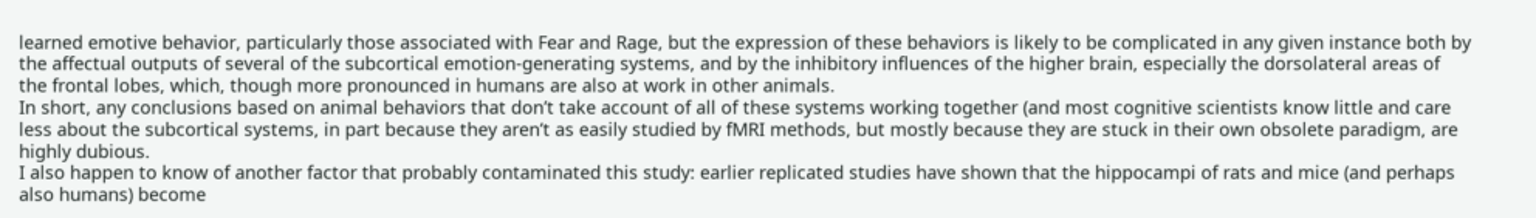learned emotive behavior, particularly those associated with Fear and Rage, but the expression of these behaviors is likely to be complicated in any given instance both by the affectual outputs of several of the subcortical emotion-generating systems, and by the inhibitory influences of the higher brain, especially the dorsolateral areas of the frontal lobes, which, though more pronounced in humans are also at work in other animals.
In short, any conclusions based on animal behaviors that don’t take account of all of these systems working together (and most cognitive scientists know little and care less about the subcortical systems, in part because they aren’t as easily studied by fMRI methods, but mostly because they are stuck in their own obsolete paradigm, are highly dubious.
I also happen to know of another factor that probably contaminated this study: earlier replicated studies have shown that the hippocampi of rats and mice (and perhaps also humans) become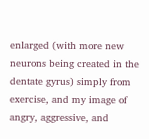enlarged (with more new neurons being created in the dentate gyrus) simply from exercise, and my image of angry, aggressive, and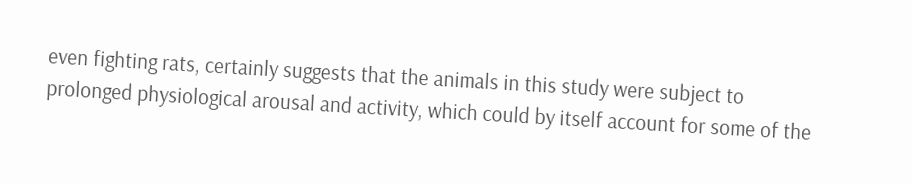even fighting rats, certainly suggests that the animals in this study were subject to prolonged physiological arousal and activity, which could by itself account for some of the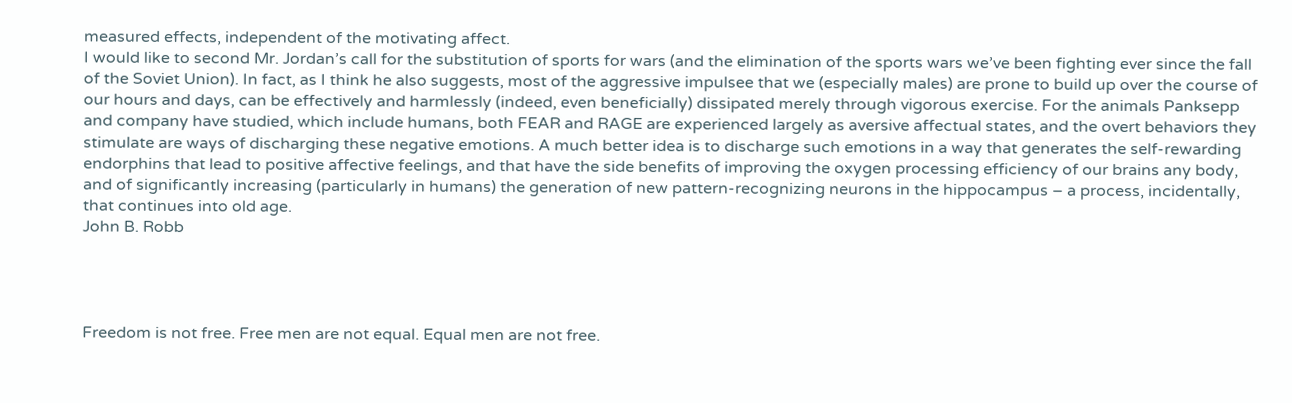measured effects, independent of the motivating affect.
I would like to second Mr. Jordan’s call for the substitution of sports for wars (and the elimination of the sports wars we’ve been fighting ever since the fall of the Soviet Union). In fact, as I think he also suggests, most of the aggressive impulsee that we (especially males) are prone to build up over the course of our hours and days, can be effectively and harmlessly (indeed, even beneficially) dissipated merely through vigorous exercise. For the animals Panksepp and company have studied, which include humans, both FEAR and RAGE are experienced largely as aversive affectual states, and the overt behaviors they stimulate are ways of discharging these negative emotions. A much better idea is to discharge such emotions in a way that generates the self-rewarding endorphins that lead to positive affective feelings, and that have the side benefits of improving the oxygen processing efficiency of our brains any body, and of significantly increasing (particularly in humans) the generation of new pattern-recognizing neurons in the hippocampus – a process, incidentally, that continues into old age.
John B. Robb




Freedom is not free. Free men are not equal. Equal men are not free.